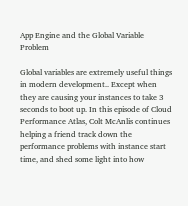App Engine and the Global Variable Problem

Global variables are extremely useful things in modern development.. Except when they are causing your instances to take 3 seconds to boot up. In this episode of Cloud Performance Atlas, Colt McAnlis continues helping a friend track down the performance problems with instance start time, and shed some light into how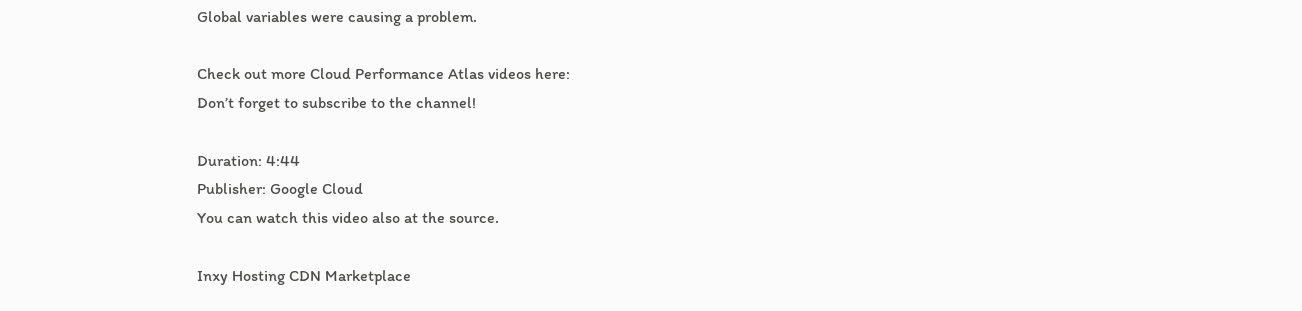Global variables were causing a problem.

Check out more Cloud Performance Atlas videos here:
Don’t forget to subscribe to the channel!

Duration: 4:44
Publisher: Google Cloud
You can watch this video also at the source.

Inxy Hosting CDN Marketplace